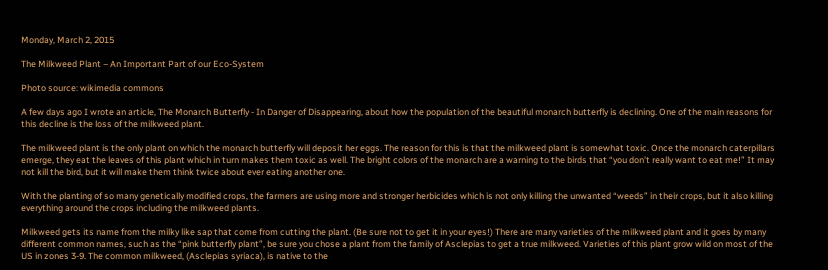Monday, March 2, 2015

The Milkweed Plant – An Important Part of our Eco-System

Photo source: wikimedia commons

A few days ago I wrote an article, The Monarch Butterfly - In Danger of Disappearing, about how the population of the beautiful monarch butterfly is declining. One of the main reasons for this decline is the loss of the milkweed plant.

The milkweed plant is the only plant on which the monarch butterfly will deposit her eggs. The reason for this is that the milkweed plant is somewhat toxic. Once the monarch caterpillars emerge, they eat the leaves of this plant which in turn makes them toxic as well. The bright colors of the monarch are a warning to the birds that “you don’t really want to eat me!” It may not kill the bird, but it will make them think twice about ever eating another one.

With the planting of so many genetically modified crops, the farmers are using more and stronger herbicides which is not only killing the unwanted “weeds” in their crops, but it also killing everything around the crops including the milkweed plants.

Milkweed gets its name from the milky like sap that come from cutting the plant. (Be sure not to get it in your eyes!) There are many varieties of the milkweed plant and it goes by many different common names, such as the “pink butterfly plant”, be sure you chose a plant from the family of Asclepias to get a true milkweed. Varieties of this plant grow wild on most of the US in zones 3-9. The common milkweed, (Asclepias syriaca), is native to the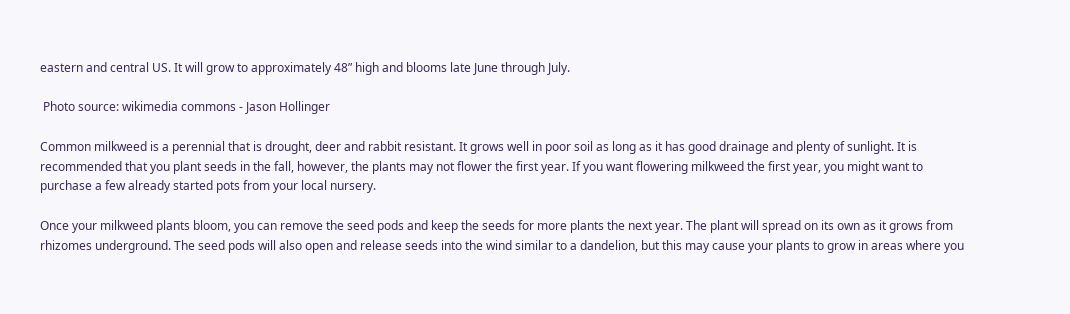eastern and central US. It will grow to approximately 48” high and blooms late June through July.

 Photo source: wikimedia commons - Jason Hollinger

Common milkweed is a perennial that is drought, deer and rabbit resistant. It grows well in poor soil as long as it has good drainage and plenty of sunlight. It is recommended that you plant seeds in the fall, however, the plants may not flower the first year. If you want flowering milkweed the first year, you might want to purchase a few already started pots from your local nursery.

Once your milkweed plants bloom, you can remove the seed pods and keep the seeds for more plants the next year. The plant will spread on its own as it grows from rhizomes underground. The seed pods will also open and release seeds into the wind similar to a dandelion, but this may cause your plants to grow in areas where you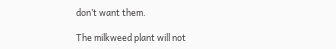don’t want them.

The milkweed plant will not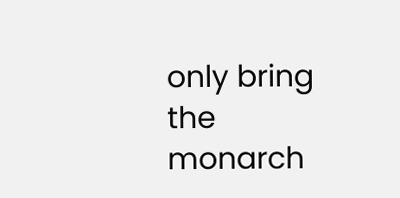only bring the monarch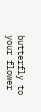butterfly to your flower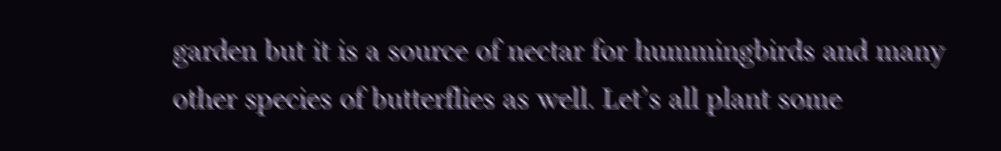garden but it is a source of nectar for hummingbirds and many other species of butterflies as well. Let’s all plant some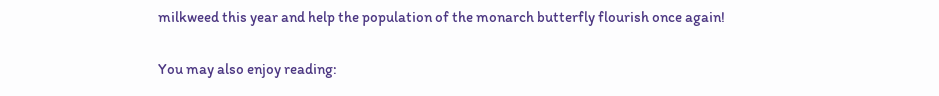milkweed this year and help the population of the monarch butterfly flourish once again!

You may also enjoy reading: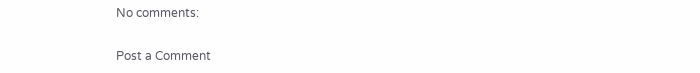No comments:

Post a Comment